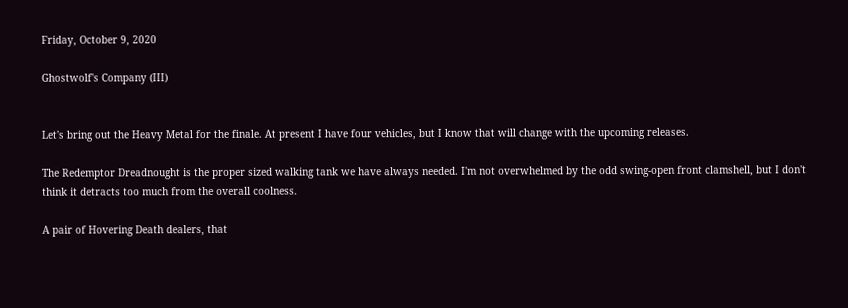Friday, October 9, 2020

Ghostwolf's Company (III)


Let's bring out the Heavy Metal for the finale. At present I have four vehicles, but I know that will change with the upcoming releases.

The Redemptor Dreadnought is the proper sized walking tank we have always needed. I'm not overwhelmed by the odd swing-open front clamshell, but I don't think it detracts too much from the overall coolness.

A pair of Hovering Death dealers, that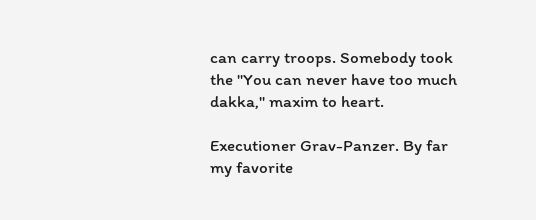can carry troops. Somebody took the "You can never have too much dakka," maxim to heart.

Executioner Grav-Panzer. By far my favorite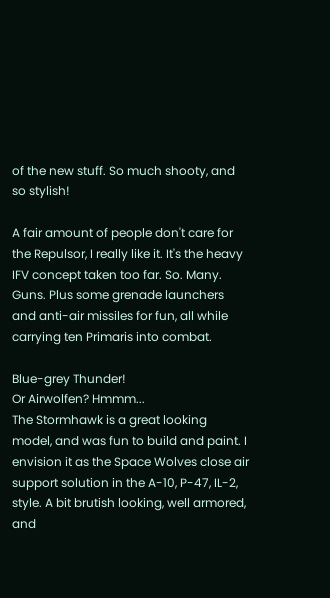of the new stuff. So much shooty, and so stylish!

A fair amount of people don't care for the Repulsor, I really like it. It's the heavy IFV concept taken too far. So. Many. Guns. Plus some grenade launchers and anti-air missiles for fun, all while carrying ten Primaris into combat.

Blue-grey Thunder!
Or Airwolfen? Hmmm...
The Stormhawk is a great looking model, and was fun to build and paint. I envision it as the Space Wolves close air support solution in the A-10, P-47, IL-2, style. A bit brutish looking, well armored, and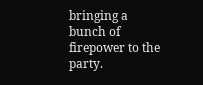bringing a bunch of firepower to the party.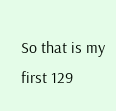So that is my first 129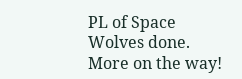PL of Space Wolves done. More on the way!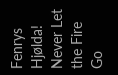Fenrys Hjølda!
Never Let the Fire Go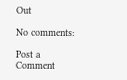Out

No comments:

Post a Comment